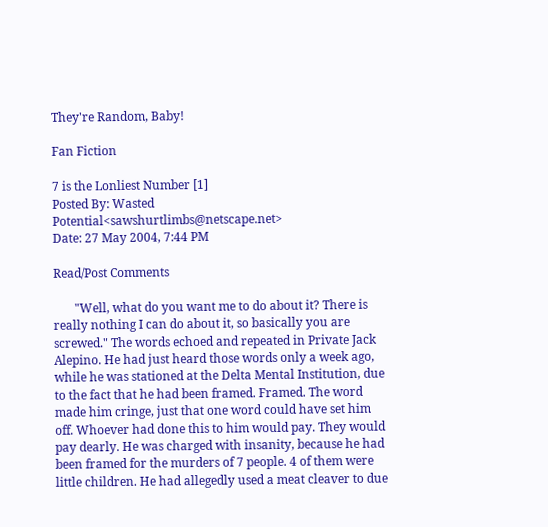They're Random, Baby!

Fan Fiction

7 is the Lonliest Number [1]
Posted By: Wasted Potential<sawshurtlimbs@netscape.net>
Date: 27 May 2004, 7:44 PM

Read/Post Comments

       "Well, what do you want me to do about it? There is really nothing I can do about it, so basically you are screwed." The words echoed and repeated in Private Jack Alepino. He had just heard those words only a week ago, while he was stationed at the Delta Mental Institution, due to the fact that he had been framed. Framed. The word made him cringe, just that one word could have set him off. Whoever had done this to him would pay. They would pay dearly. He was charged with insanity, because he had been framed for the murders of 7 people. 4 of them were little children. He had allegedly used a meat cleaver to due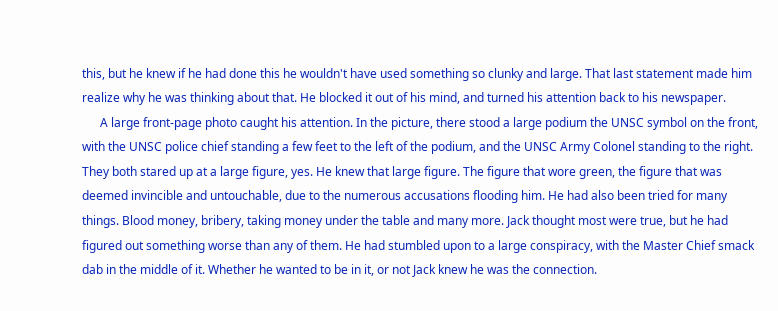this, but he knew if he had done this he wouldn't have used something so clunky and large. That last statement made him realize why he was thinking about that. He blocked it out of his mind, and turned his attention back to his newspaper.
      A large front-page photo caught his attention. In the picture, there stood a large podium the UNSC symbol on the front, with the UNSC police chief standing a few feet to the left of the podium, and the UNSC Army Colonel standing to the right. They both stared up at a large figure, yes. He knew that large figure. The figure that wore green, the figure that was deemed invincible and untouchable, due to the numerous accusations flooding him. He had also been tried for many things. Blood money, bribery, taking money under the table and many more. Jack thought most were true, but he had figured out something worse than any of them. He had stumbled upon to a large conspiracy, with the Master Chief smack dab in the middle of it. Whether he wanted to be in it, or not Jack knew he was the connection.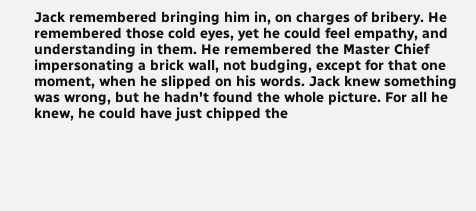Jack remembered bringing him in, on charges of bribery. He remembered those cold eyes, yet he could feel empathy, and understanding in them. He remembered the Master Chief impersonating a brick wall, not budging, except for that one moment, when he slipped on his words. Jack knew something was wrong, but he hadn't found the whole picture. For all he knew, he could have just chipped the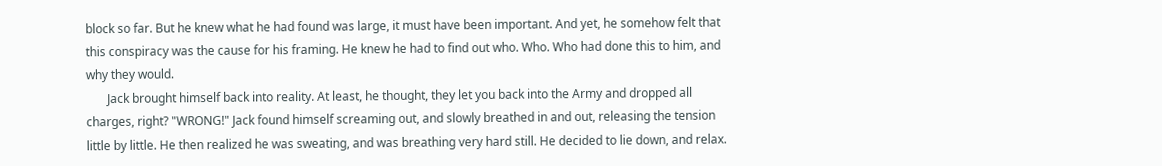block so far. But he knew what he had found was large, it must have been important. And yet, he somehow felt that this conspiracy was the cause for his framing. He knew he had to find out who. Who. Who had done this to him, and why they would.
       Jack brought himself back into reality. At least, he thought, they let you back into the Army and dropped all charges, right? "WRONG!" Jack found himself screaming out, and slowly breathed in and out, releasing the tension little by little. He then realized he was sweating, and was breathing very hard still. He decided to lie down, and relax.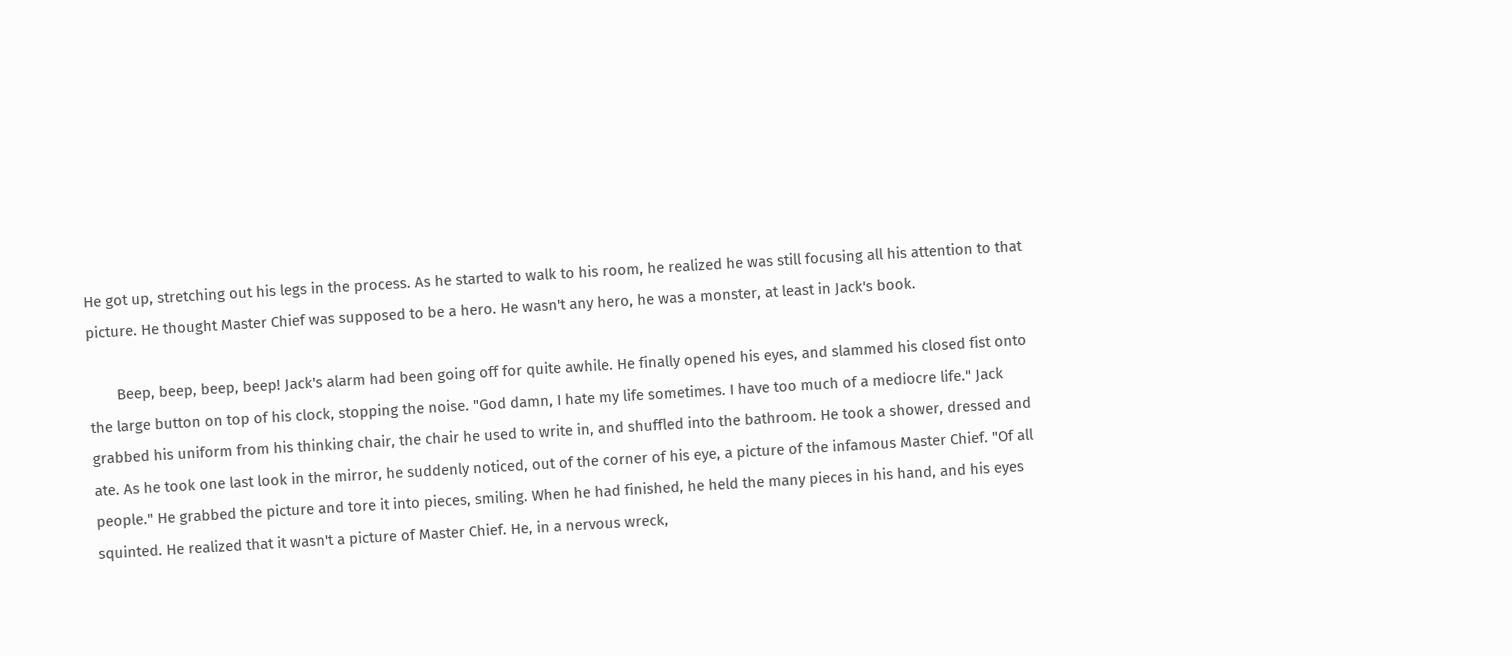He got up, stretching out his legs in the process. As he started to walk to his room, he realized he was still focusing all his attention to that picture. He thought Master Chief was supposed to be a hero. He wasn't any hero, he was a monster, at least in Jack's book.

       Beep, beep, beep, beep! Jack's alarm had been going off for quite awhile. He finally opened his eyes, and slammed his closed fist onto the large button on top of his clock, stopping the noise. "God damn, I hate my life sometimes. I have too much of a mediocre life." Jack grabbed his uniform from his thinking chair, the chair he used to write in, and shuffled into the bathroom. He took a shower, dressed and ate. As he took one last look in the mirror, he suddenly noticed, out of the corner of his eye, a picture of the infamous Master Chief. "Of all people." He grabbed the picture and tore it into pieces, smiling. When he had finished, he held the many pieces in his hand, and his eyes squinted. He realized that it wasn't a picture of Master Chief. He, in a nervous wreck,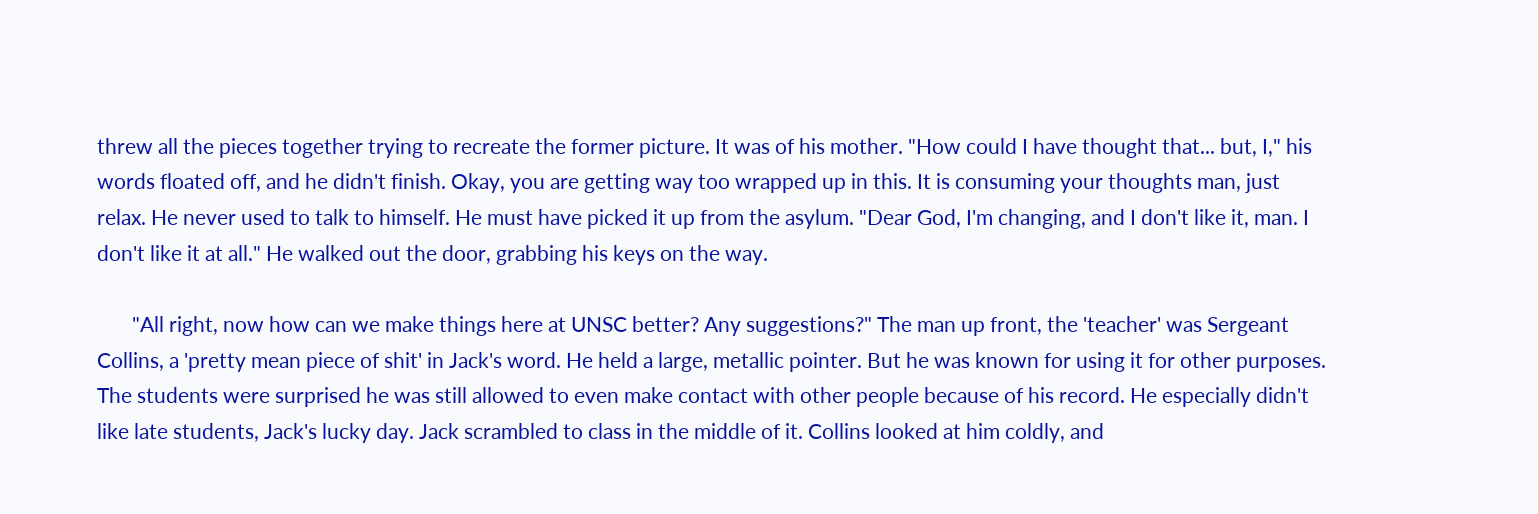threw all the pieces together trying to recreate the former picture. It was of his mother. "How could I have thought that... but, I," his words floated off, and he didn't finish. Okay, you are getting way too wrapped up in this. It is consuming your thoughts man, just relax. He never used to talk to himself. He must have picked it up from the asylum. "Dear God, I'm changing, and I don't like it, man. I don't like it at all." He walked out the door, grabbing his keys on the way.

       "All right, now how can we make things here at UNSC better? Any suggestions?" The man up front, the 'teacher' was Sergeant Collins, a 'pretty mean piece of shit' in Jack's word. He held a large, metallic pointer. But he was known for using it for other purposes. The students were surprised he was still allowed to even make contact with other people because of his record. He especially didn't like late students, Jack's lucky day. Jack scrambled to class in the middle of it. Collins looked at him coldly, and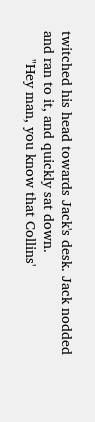twitched his head towards Jack's desk. Jack nodded and ran to it, and quickly sat down.
       "Hey man, you know that Collins'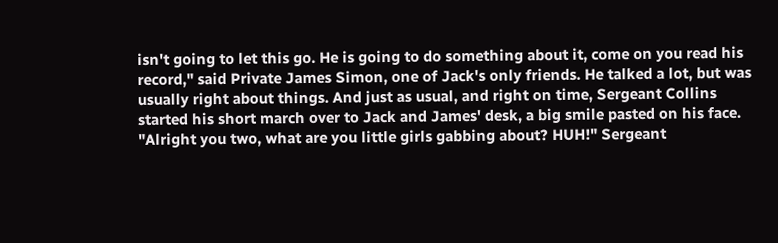isn't going to let this go. He is going to do something about it, come on you read his record," said Private James Simon, one of Jack's only friends. He talked a lot, but was usually right about things. And just as usual, and right on time, Sergeant Collins started his short march over to Jack and James' desk, a big smile pasted on his face. "Alright you two, what are you little girls gabbing about? HUH!" Sergeant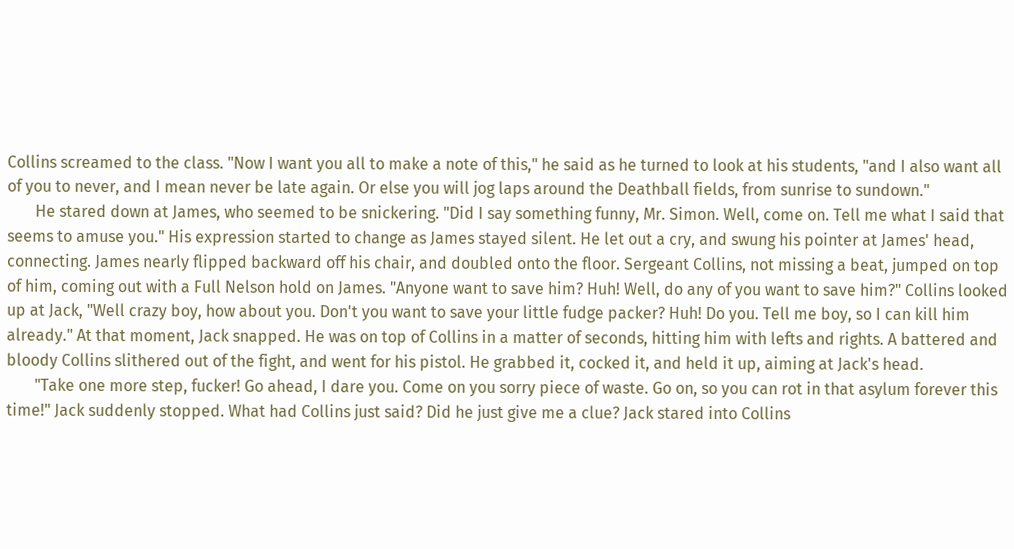Collins screamed to the class. "Now I want you all to make a note of this," he said as he turned to look at his students, "and I also want all of you to never, and I mean never be late again. Or else you will jog laps around the Deathball fields, from sunrise to sundown."
       He stared down at James, who seemed to be snickering. "Did I say something funny, Mr. Simon. Well, come on. Tell me what I said that seems to amuse you." His expression started to change as James stayed silent. He let out a cry, and swung his pointer at James' head, connecting. James nearly flipped backward off his chair, and doubled onto the floor. Sergeant Collins, not missing a beat, jumped on top of him, coming out with a Full Nelson hold on James. "Anyone want to save him? Huh! Well, do any of you want to save him?" Collins looked up at Jack, "Well crazy boy, how about you. Don't you want to save your little fudge packer? Huh! Do you. Tell me boy, so I can kill him already." At that moment, Jack snapped. He was on top of Collins in a matter of seconds, hitting him with lefts and rights. A battered and bloody Collins slithered out of the fight, and went for his pistol. He grabbed it, cocked it, and held it up, aiming at Jack's head.
       "Take one more step, fucker! Go ahead, I dare you. Come on you sorry piece of waste. Go on, so you can rot in that asylum forever this time!" Jack suddenly stopped. What had Collins just said? Did he just give me a clue? Jack stared into Collins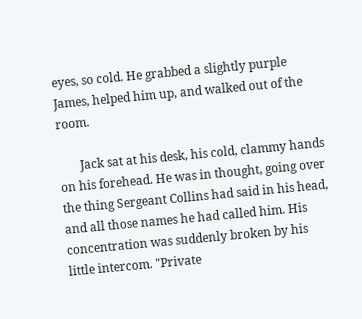eyes, so cold. He grabbed a slightly purple James, helped him up, and walked out of the room.

       Jack sat at his desk, his cold, clammy hands on his forehead. He was in thought, going over the thing Sergeant Collins had said in his head, and all those names he had called him. His concentration was suddenly broken by his little intercom. "Private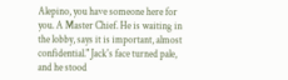Alepino, you have someone here for you. A Master Chief. He is waiting in the lobby, says it is important, almost confidential." Jack's face turned pale, and he stood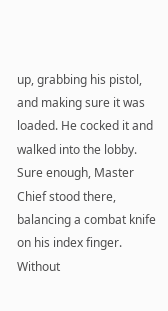up, grabbing his pistol, and making sure it was loaded. He cocked it and walked into the lobby. Sure enough, Master Chief stood there, balancing a combat knife on his index finger. Without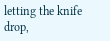letting the knife drop,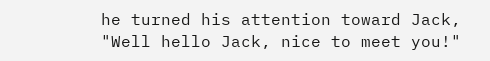he turned his attention toward Jack, "Well hello Jack, nice to meet you!"